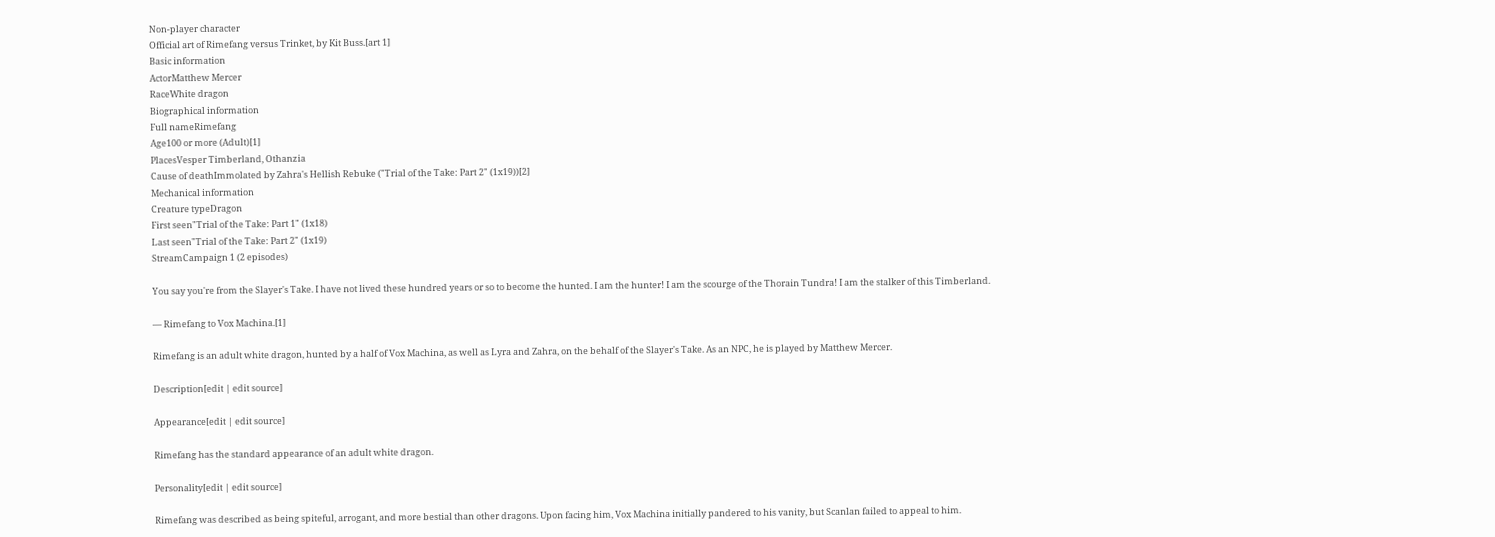Non-player character
Official art of Rimefang versus Trinket, by Kit Buss.[art 1]
Basic information
ActorMatthew Mercer
RaceWhite dragon
Biographical information
Full nameRimefang
Age100 or more (Adult)[1]
PlacesVesper Timberland, Othanzia
Cause of deathImmolated by Zahra's Hellish Rebuke ("Trial of the Take: Part 2" (1x19))[2]
Mechanical information
Creature typeDragon
First seen"Trial of the Take: Part 1" (1x18)
Last seen"Trial of the Take: Part 2" (1x19)
StreamCampaign 1 (2 episodes)

You say you're from the Slayer's Take. I have not lived these hundred years or so to become the hunted. I am the hunter! I am the scourge of the Thorain Tundra! I am the stalker of this Timberland.

— Rimefang to Vox Machina.[1]

Rimefang is an adult white dragon, hunted by a half of Vox Machina, as well as Lyra and Zahra, on the behalf of the Slayer's Take. As an NPC, he is played by Matthew Mercer.

Description[edit | edit source]

Appearance[edit | edit source]

Rimefang has the standard appearance of an adult white dragon.

Personality[edit | edit source]

Rimefang was described as being spiteful, arrogant, and more bestial than other dragons. Upon facing him, Vox Machina initially pandered to his vanity, but Scanlan failed to appeal to him.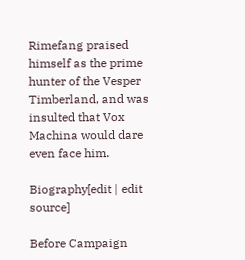Rimefang praised himself as the prime hunter of the Vesper Timberland, and was insulted that Vox Machina would dare even face him.

Biography[edit | edit source]

Before Campaign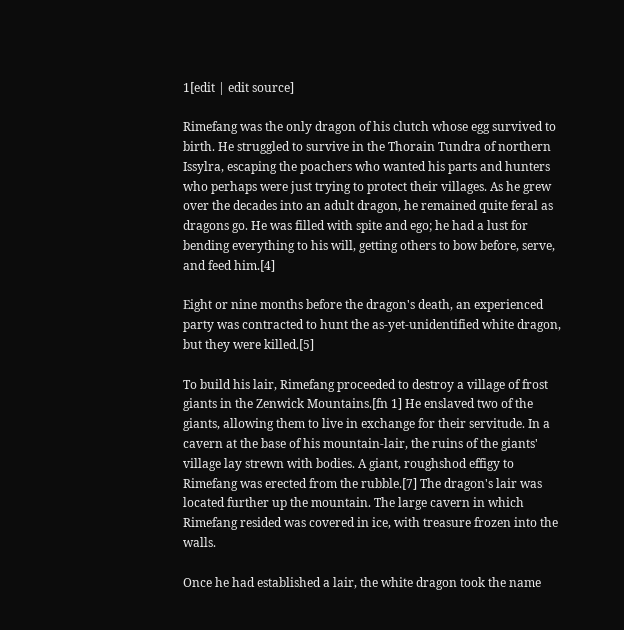1[edit | edit source]

Rimefang was the only dragon of his clutch whose egg survived to birth. He struggled to survive in the Thorain Tundra of northern Issylra, escaping the poachers who wanted his parts and hunters who perhaps were just trying to protect their villages. As he grew over the decades into an adult dragon, he remained quite feral as dragons go. He was filled with spite and ego; he had a lust for bending everything to his will, getting others to bow before, serve, and feed him.[4]

Eight or nine months before the dragon's death, an experienced party was contracted to hunt the as-yet-unidentified white dragon, but they were killed.[5]

To build his lair, Rimefang proceeded to destroy a village of frost giants in the Zenwick Mountains.[fn 1] He enslaved two of the giants, allowing them to live in exchange for their servitude. In a cavern at the base of his mountain-lair, the ruins of the giants' village lay strewn with bodies. A giant, roughshod effigy to Rimefang was erected from the rubble.[7] The dragon's lair was located further up the mountain. The large cavern in which Rimefang resided was covered in ice, with treasure frozen into the walls.

Once he had established a lair, the white dragon took the name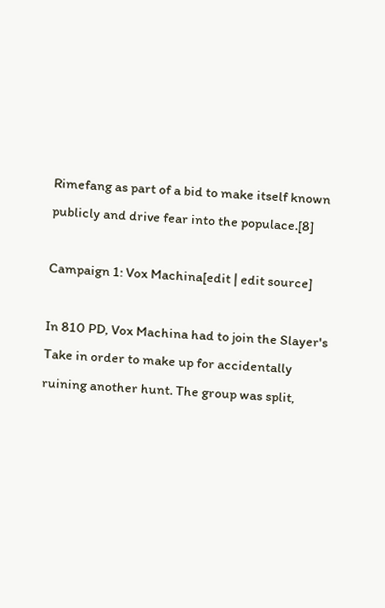Rimefang as part of a bid to make itself known publicly and drive fear into the populace.[8]

Campaign 1: Vox Machina[edit | edit source]

In 810 PD, Vox Machina had to join the Slayer's Take in order to make up for accidentally ruining another hunt. The group was split,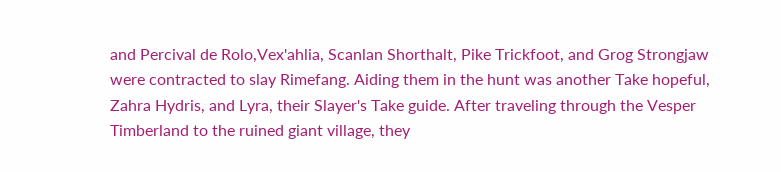and Percival de Rolo,Vex'ahlia, Scanlan Shorthalt, Pike Trickfoot, and Grog Strongjaw were contracted to slay Rimefang. Aiding them in the hunt was another Take hopeful, Zahra Hydris, and Lyra, their Slayer's Take guide. After traveling through the Vesper Timberland to the ruined giant village, they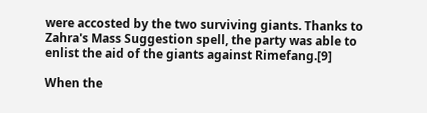were accosted by the two surviving giants. Thanks to Zahra's Mass Suggestion spell, the party was able to enlist the aid of the giants against Rimefang.[9]

When the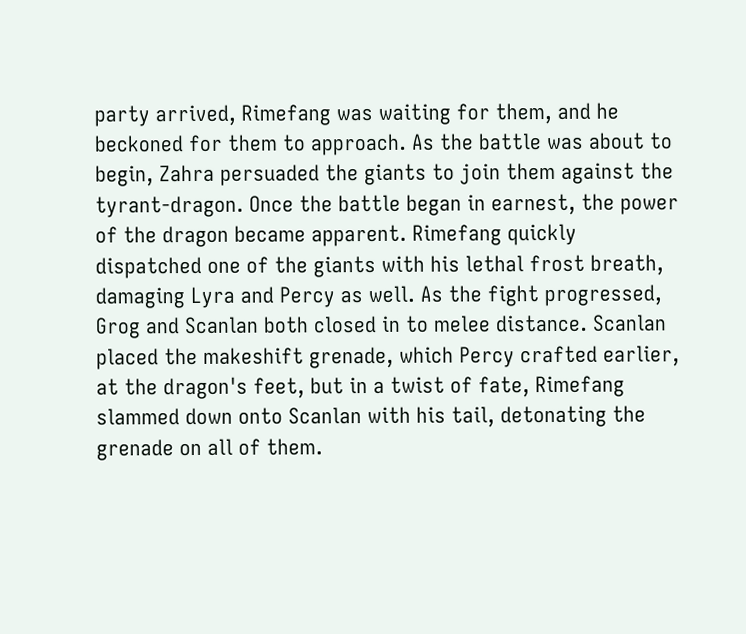party arrived, Rimefang was waiting for them, and he beckoned for them to approach. As the battle was about to begin, Zahra persuaded the giants to join them against the tyrant-dragon. Once the battle began in earnest, the power of the dragon became apparent. Rimefang quickly dispatched one of the giants with his lethal frost breath, damaging Lyra and Percy as well. As the fight progressed, Grog and Scanlan both closed in to melee distance. Scanlan placed the makeshift grenade, which Percy crafted earlier, at the dragon's feet, but in a twist of fate, Rimefang slammed down onto Scanlan with his tail, detonating the grenade on all of them.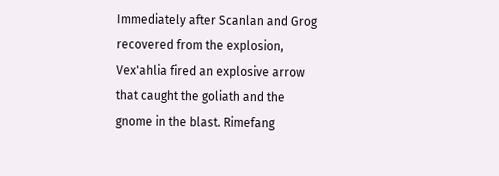Immediately after Scanlan and Grog recovered from the explosion, Vex'ahlia fired an explosive arrow that caught the goliath and the gnome in the blast. Rimefang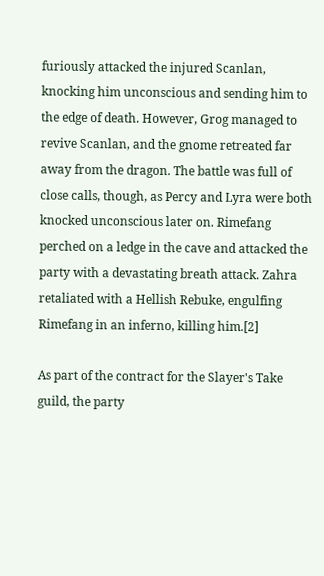furiously attacked the injured Scanlan, knocking him unconscious and sending him to the edge of death. However, Grog managed to revive Scanlan, and the gnome retreated far away from the dragon. The battle was full of close calls, though, as Percy and Lyra were both knocked unconscious later on. Rimefang perched on a ledge in the cave and attacked the party with a devastating breath attack. Zahra retaliated with a Hellish Rebuke, engulfing Rimefang in an inferno, killing him.[2]

As part of the contract for the Slayer's Take guild, the party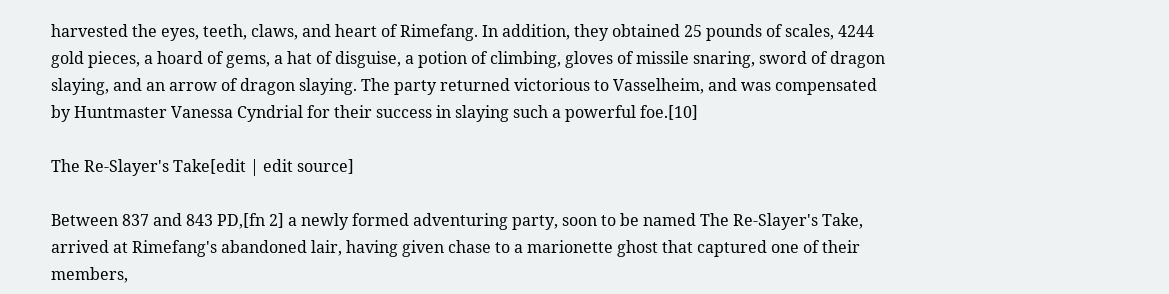harvested the eyes, teeth, claws, and heart of Rimefang. In addition, they obtained 25 pounds of scales, 4244 gold pieces, a hoard of gems, a hat of disguise, a potion of climbing, gloves of missile snaring, sword of dragon slaying, and an arrow of dragon slaying. The party returned victorious to Vasselheim, and was compensated by Huntmaster Vanessa Cyndrial for their success in slaying such a powerful foe.[10]

The Re-Slayer's Take[edit | edit source]

Between 837 and 843 PD,[fn 2] a newly formed adventuring party, soon to be named The Re-Slayer's Take, arrived at Rimefang's abandoned lair, having given chase to a marionette ghost that captured one of their members,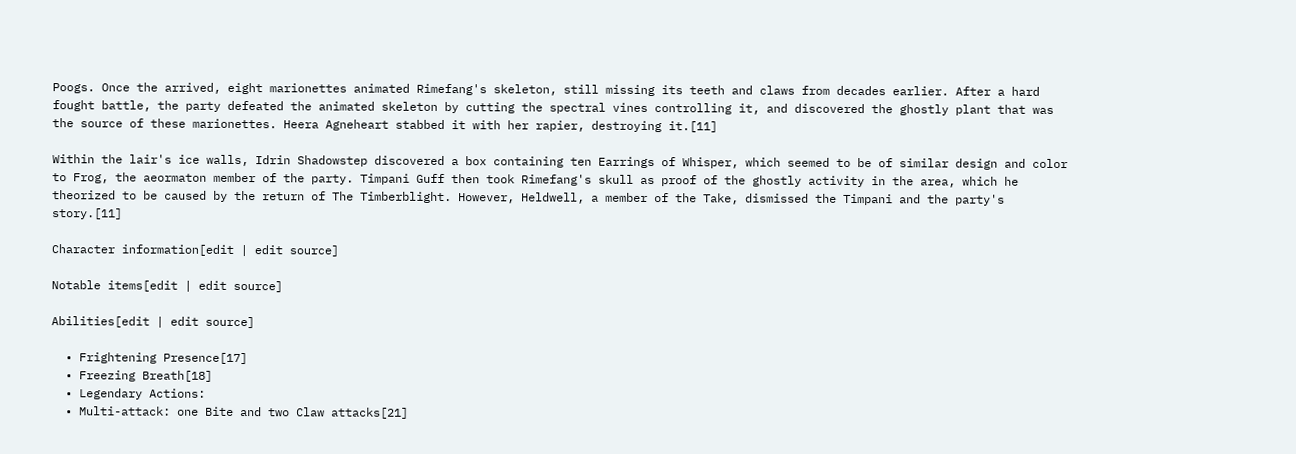Poogs. Once the arrived, eight marionettes animated Rimefang's skeleton, still missing its teeth and claws from decades earlier. After a hard fought battle, the party defeated the animated skeleton by cutting the spectral vines controlling it, and discovered the ghostly plant that was the source of these marionettes. Heera Agneheart stabbed it with her rapier, destroying it.[11]

Within the lair's ice walls, Idrin Shadowstep discovered a box containing ten Earrings of Whisper, which seemed to be of similar design and color to Frog, the aeormaton member of the party. Timpani Guff then took Rimefang's skull as proof of the ghostly activity in the area, which he theorized to be caused by the return of The Timberblight. However, Heldwell, a member of the Take, dismissed the Timpani and the party's story.[11]

Character information[edit | edit source]

Notable items[edit | edit source]

Abilities[edit | edit source]

  • Frightening Presence[17]
  • Freezing Breath[18]
  • Legendary Actions:
  • Multi-attack: one Bite and two Claw attacks[21]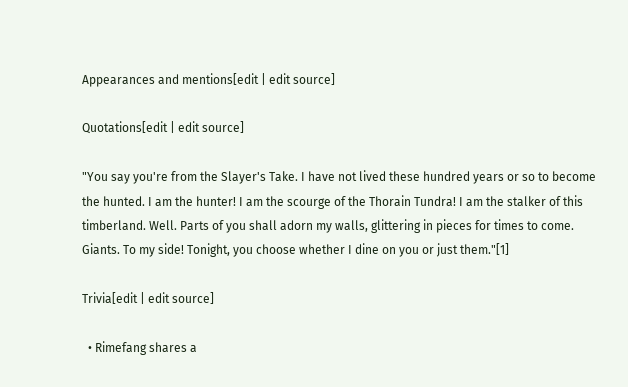Appearances and mentions[edit | edit source]

Quotations[edit | edit source]

"You say you're from the Slayer's Take. I have not lived these hundred years or so to become the hunted. I am the hunter! I am the scourge of the Thorain Tundra! I am the stalker of this timberland. Well. Parts of you shall adorn my walls, glittering in pieces for times to come. Giants. To my side! Tonight, you choose whether I dine on you or just them."[1]

Trivia[edit | edit source]

  • Rimefang shares a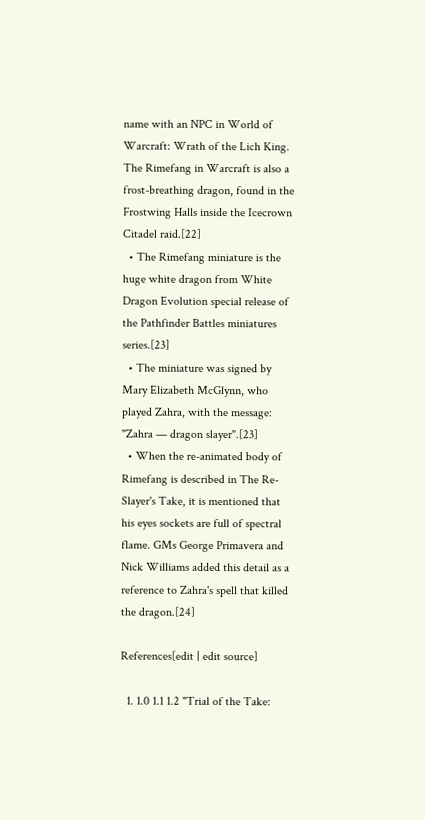name with an NPC in World of Warcraft: Wrath of the Lich King. The Rimefang in Warcraft is also a frost-breathing dragon, found in the Frostwing Halls inside the Icecrown Citadel raid.[22]
  • The Rimefang miniature is the huge white dragon from White Dragon Evolution special release of the Pathfinder Battles miniatures series.[23]
  • The miniature was signed by Mary Elizabeth McGlynn, who played Zahra, with the message: "Zahra — dragon slayer".[23]
  • When the re-animated body of Rimefang is described in The Re-Slayer's Take, it is mentioned that his eyes sockets are full of spectral flame. GMs George Primavera and Nick Williams added this detail as a reference to Zahra's spell that killed the dragon.[24]

References[edit | edit source]

  1. 1.0 1.1 1.2 "Trial of the Take: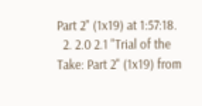Part 2" (1x19) at 1:57:18.
  2. 2.0 2.1 "Trial of the Take: Part 2" (1x19) from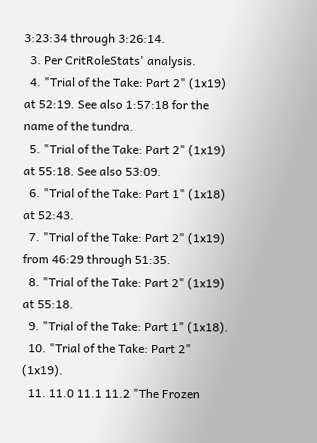3:23:34 through 3:26:14.
  3. Per CritRoleStats' analysis.
  4. "Trial of the Take: Part 2" (1x19) at 52:19. See also 1:57:18 for the name of the tundra.
  5. "Trial of the Take: Part 2" (1x19) at 55:18. See also 53:09.
  6. "Trial of the Take: Part 1" (1x18) at 52:43.
  7. "Trial of the Take: Part 2" (1x19) from 46:29 through 51:35.
  8. "Trial of the Take: Part 2" (1x19) at 55:18.
  9. "Trial of the Take: Part 1" (1x18).
  10. "Trial of the Take: Part 2" (1x19).
  11. 11.0 11.1 11.2 "The Frozen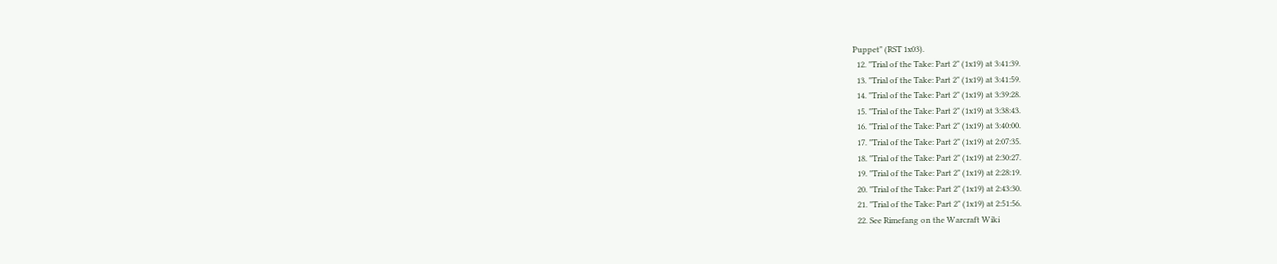Puppet" (RST 1x03).
  12. "Trial of the Take: Part 2" (1x19) at 3:41:39.
  13. "Trial of the Take: Part 2" (1x19) at 3:41:59.
  14. "Trial of the Take: Part 2" (1x19) at 3:39:28.
  15. "Trial of the Take: Part 2" (1x19) at 3:38:43.
  16. "Trial of the Take: Part 2" (1x19) at 3:40:00.
  17. "Trial of the Take: Part 2" (1x19) at 2:07:35.
  18. "Trial of the Take: Part 2" (1x19) at 2:30:27.
  19. "Trial of the Take: Part 2" (1x19) at 2:28:19.
  20. "Trial of the Take: Part 2" (1x19) at 2:43:30.
  21. "Trial of the Take: Part 2" (1x19) at 2:51:56.
  22. See Rimefang on the Warcraft Wiki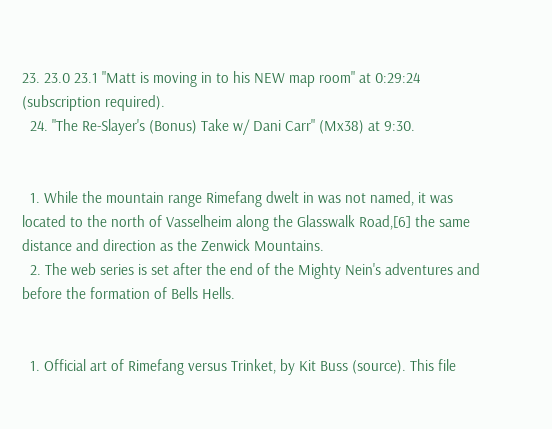23. 23.0 23.1 "Matt is moving in to his NEW map room" at 0:29:24 (subscription required).
  24. "The Re-Slayer's (Bonus) Take w/ Dani Carr" (Mx38) at 9:30.


  1. While the mountain range Rimefang dwelt in was not named, it was located to the north of Vasselheim along the Glasswalk Road,[6] the same distance and direction as the Zenwick Mountains.
  2. The web series is set after the end of the Mighty Nein's adventures and before the formation of Bells Hells.


  1. Official art of Rimefang versus Trinket, by Kit Buss (source). This file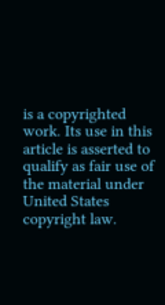is a copyrighted work. Its use in this article is asserted to qualify as fair use of the material under United States copyright law.